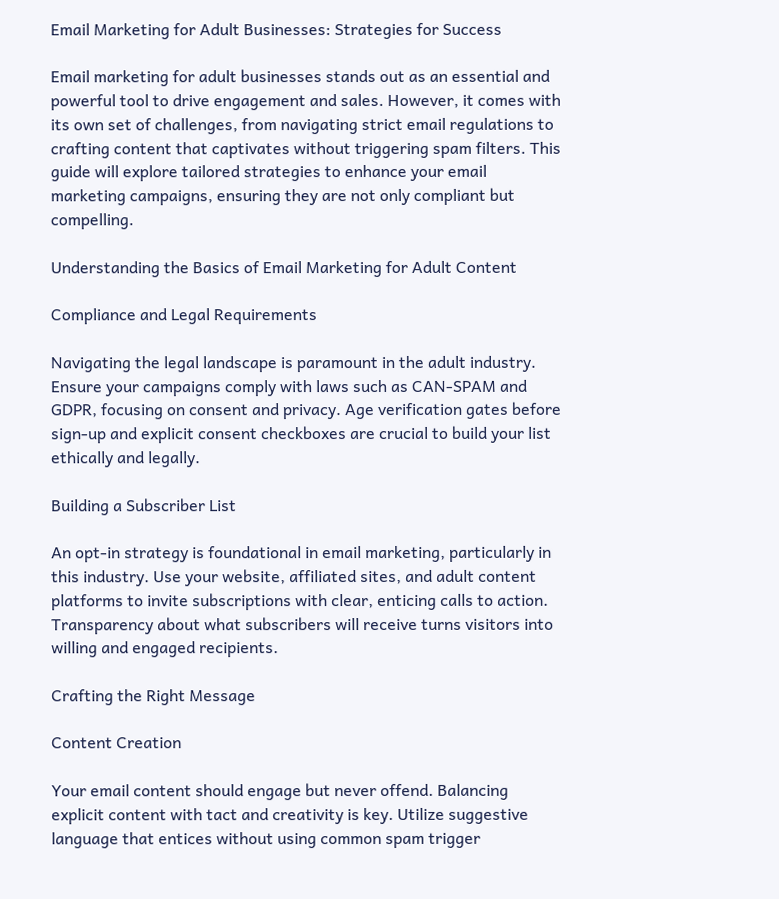Email Marketing for Adult Businesses: Strategies for Success

Email marketing for adult businesses stands out as an essential and powerful tool to drive engagement and sales. However, it comes with its own set of challenges, from navigating strict email regulations to crafting content that captivates without triggering spam filters. This guide will explore tailored strategies to enhance your email marketing campaigns, ensuring they are not only compliant but compelling.

Understanding the Basics of Email Marketing for Adult Content

Compliance and Legal Requirements

Navigating the legal landscape is paramount in the adult industry. Ensure your campaigns comply with laws such as CAN-SPAM and GDPR, focusing on consent and privacy. Age verification gates before sign-up and explicit consent checkboxes are crucial to build your list ethically and legally.

Building a Subscriber List

An opt-in strategy is foundational in email marketing, particularly in this industry. Use your website, affiliated sites, and adult content platforms to invite subscriptions with clear, enticing calls to action. Transparency about what subscribers will receive turns visitors into willing and engaged recipients.

Crafting the Right Message

Content Creation

Your email content should engage but never offend. Balancing explicit content with tact and creativity is key. Utilize suggestive language that entices without using common spam trigger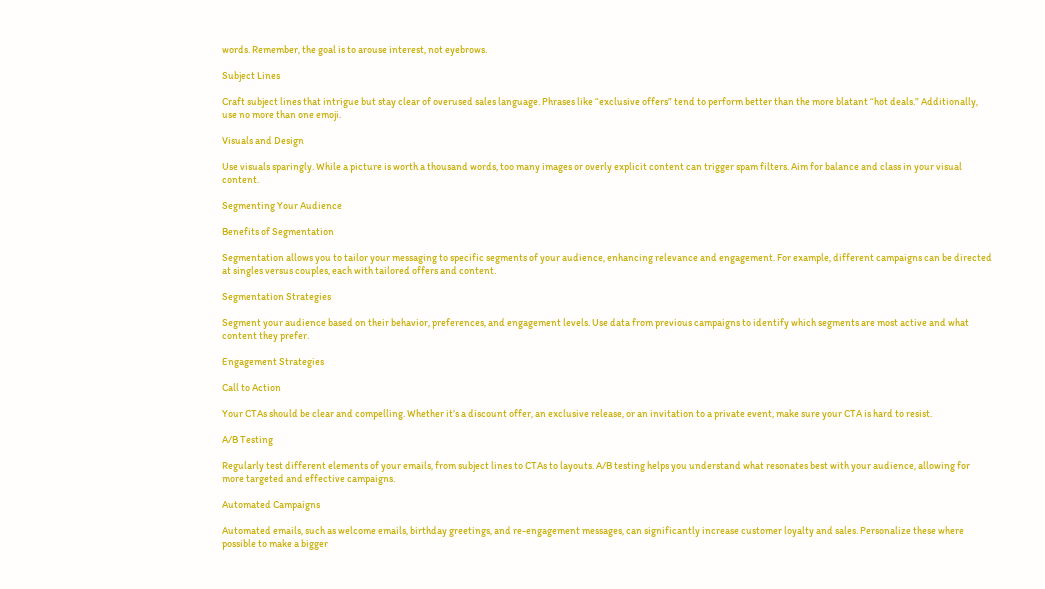words. Remember, the goal is to arouse interest, not eyebrows.

Subject Lines

Craft subject lines that intrigue but stay clear of overused sales language. Phrases like “exclusive offers” tend to perform better than the more blatant “hot deals.” Additionally, use no more than one emoji.

Visuals and Design

Use visuals sparingly. While a picture is worth a thousand words, too many images or overly explicit content can trigger spam filters. Aim for balance and class in your visual content.

Segmenting Your Audience

Benefits of Segmentation

Segmentation allows you to tailor your messaging to specific segments of your audience, enhancing relevance and engagement. For example, different campaigns can be directed at singles versus couples, each with tailored offers and content.

Segmentation Strategies

Segment your audience based on their behavior, preferences, and engagement levels. Use data from previous campaigns to identify which segments are most active and what content they prefer.

Engagement Strategies

Call to Action

Your CTAs should be clear and compelling. Whether it’s a discount offer, an exclusive release, or an invitation to a private event, make sure your CTA is hard to resist.

A/B Testing

Regularly test different elements of your emails, from subject lines to CTAs to layouts. A/B testing helps you understand what resonates best with your audience, allowing for more targeted and effective campaigns.

Automated Campaigns

Automated emails, such as welcome emails, birthday greetings, and re-engagement messages, can significantly increase customer loyalty and sales. Personalize these where possible to make a bigger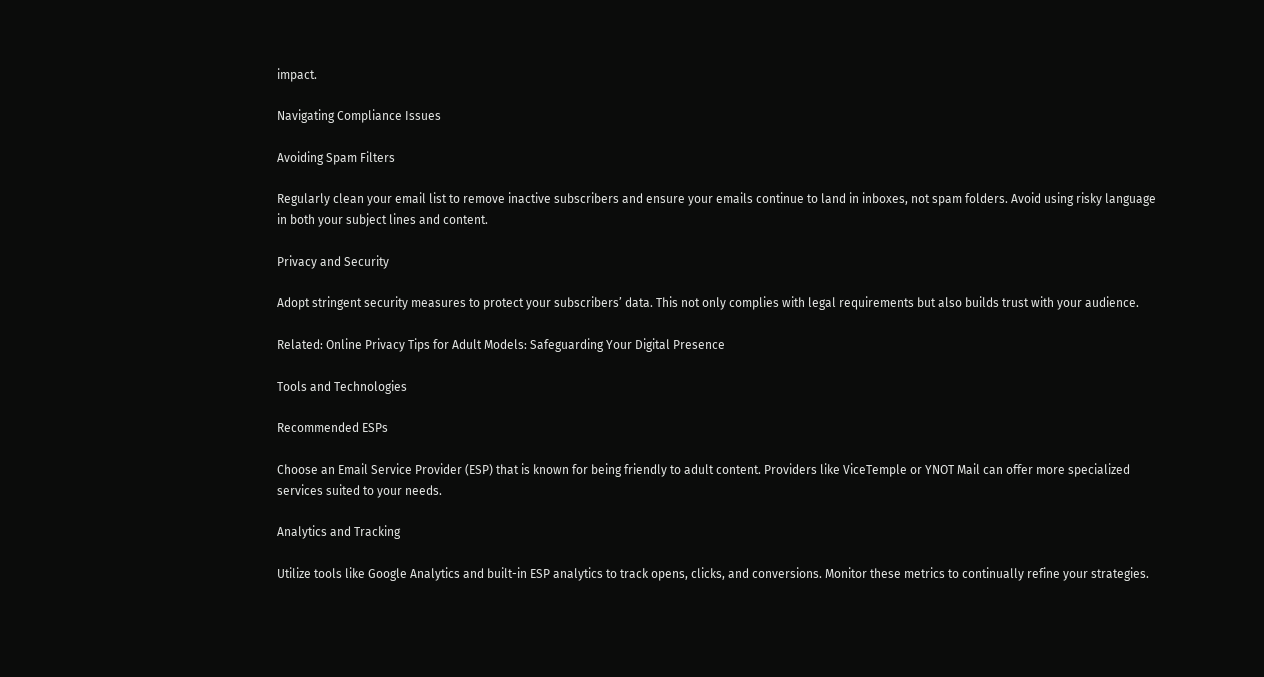impact.

Navigating Compliance Issues

Avoiding Spam Filters

Regularly clean your email list to remove inactive subscribers and ensure your emails continue to land in inboxes, not spam folders. Avoid using risky language in both your subject lines and content.

Privacy and Security

Adopt stringent security measures to protect your subscribers’ data. This not only complies with legal requirements but also builds trust with your audience.

Related: Online Privacy Tips for Adult Models: Safeguarding Your Digital Presence

Tools and Technologies

Recommended ESPs

Choose an Email Service Provider (ESP) that is known for being friendly to adult content. Providers like ViceTemple or YNOT Mail can offer more specialized services suited to your needs.

Analytics and Tracking

Utilize tools like Google Analytics and built-in ESP analytics to track opens, clicks, and conversions. Monitor these metrics to continually refine your strategies.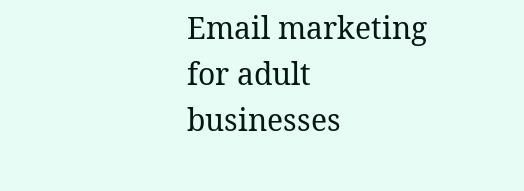Email marketing for adult businesses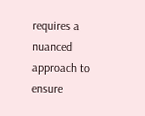requires a nuanced approach to ensure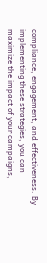compliance, engagement, and effectiveness. By implementing these strategies, you can maximize the impact of your campaigns,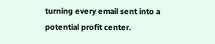turning every email sent into a potential profit center.